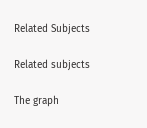Related Subjects

Related subjects

The graph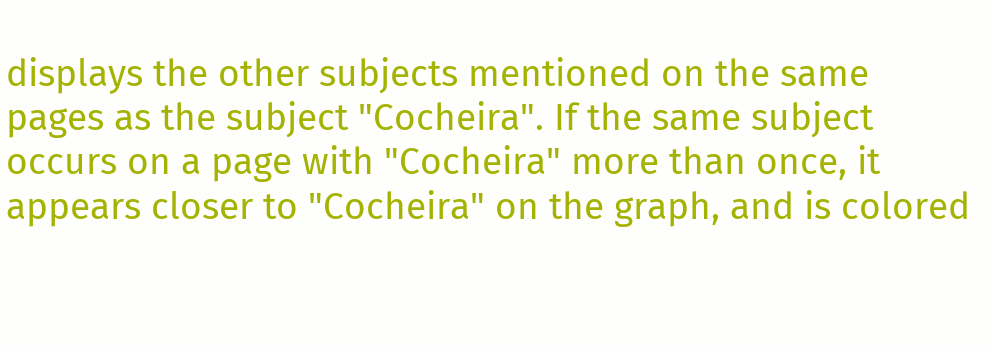displays the other subjects mentioned on the same pages as the subject "Cocheira". If the same subject occurs on a page with "Cocheira" more than once, it appears closer to "Cocheira" on the graph, and is colored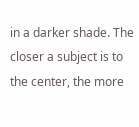in a darker shade. The closer a subject is to the center, the more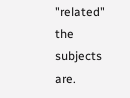"related" the subjects are.